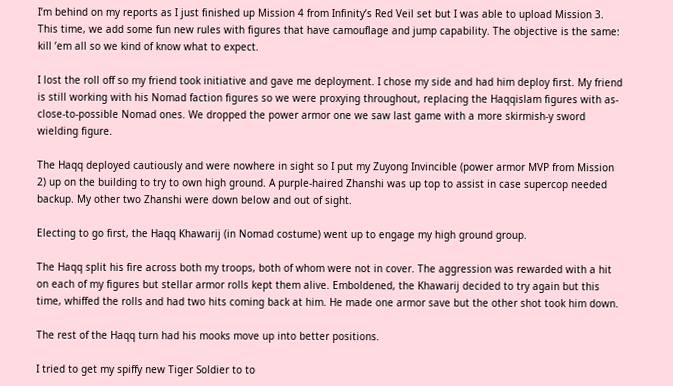I’m behind on my reports as I just finished up Mission 4 from Infinity’s Red Veil set but I was able to upload Mission 3. This time, we add some fun new rules with figures that have camouflage and jump capability. The objective is the same: kill ’em all so we kind of know what to expect.

I lost the roll off so my friend took initiative and gave me deployment. I chose my side and had him deploy first. My friend is still working with his Nomad faction figures so we were proxying throughout, replacing the Haqqislam figures with as-close-to-possible Nomad ones. We dropped the power armor one we saw last game with a more skirmish-y sword wielding figure.

The Haqq deployed cautiously and were nowhere in sight so I put my Zuyong Invincible (power armor MVP from Mission 2) up on the building to try to own high ground. A purple-haired Zhanshi was up top to assist in case supercop needed backup. My other two Zhanshi were down below and out of sight.

Electing to go first, the Haqq Khawarij (in Nomad costume) went up to engage my high ground group.

The Haqq split his fire across both my troops, both of whom were not in cover. The aggression was rewarded with a hit on each of my figures but stellar armor rolls kept them alive. Emboldened, the Khawarij decided to try again but this time, whiffed the rolls and had two hits coming back at him. He made one armor save but the other shot took him down.

The rest of the Haqq turn had his mooks move up into better positions.

I tried to get my spiffy new Tiger Soldier to to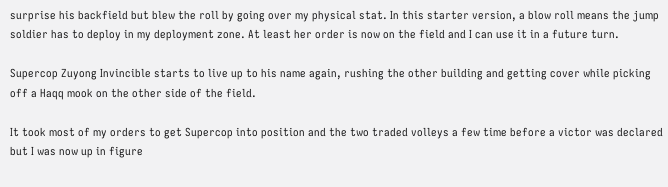surprise his backfield but blew the roll by going over my physical stat. In this starter version, a blow roll means the jump soldier has to deploy in my deployment zone. At least her order is now on the field and I can use it in a future turn.

Supercop Zuyong Invincible starts to live up to his name again, rushing the other building and getting cover while picking off a Haqq mook on the other side of the field.

It took most of my orders to get Supercop into position and the two traded volleys a few time before a victor was declared but I was now up in figure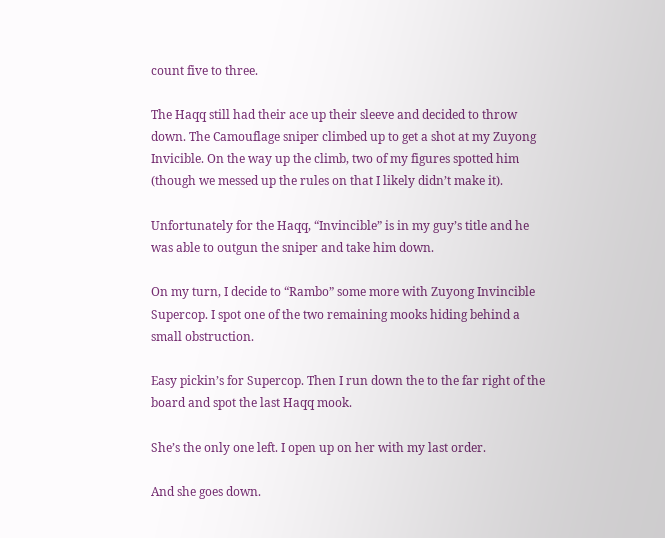count five to three.

The Haqq still had their ace up their sleeve and decided to throw down. The Camouflage sniper climbed up to get a shot at my Zuyong Invicible. On the way up the climb, two of my figures spotted him (though we messed up the rules on that I likely didn’t make it).

Unfortunately for the Haqq, “Invincible” is in my guy’s title and he was able to outgun the sniper and take him down.

On my turn, I decide to “Rambo” some more with Zuyong Invincible Supercop. I spot one of the two remaining mooks hiding behind a small obstruction.

Easy pickin’s for Supercop. Then I run down the to the far right of the board and spot the last Haqq mook.

She’s the only one left. I open up on her with my last order.

And she goes down.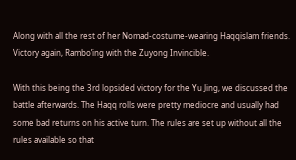Along with all the rest of her Nomad-costume-wearing Haqqislam friends. Victory again, Rambo’ing with the Zuyong Invincible.

With this being the 3rd lopsided victory for the Yu Jing, we discussed the battle afterwards. The Haqq rolls were pretty mediocre and usually had some bad returns on his active turn. The rules are set up without all the rules available so that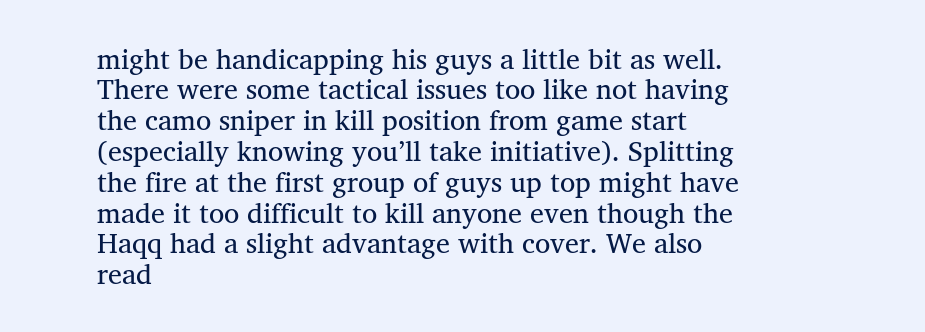might be handicapping his guys a little bit as well. There were some tactical issues too like not having the camo sniper in kill position from game start (especially knowing you’ll take initiative). Splitting the fire at the first group of guys up top might have made it too difficult to kill anyone even though the Haqq had a slight advantage with cover. We also read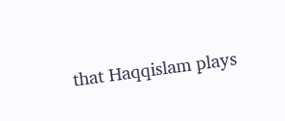that Haqqislam plays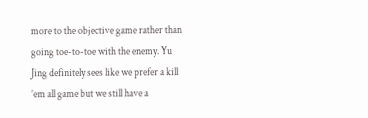more to the objective game rather than going toe-to-toe with the enemy. Yu Jing definitely sees like we prefer a kill ’em all game but we still have a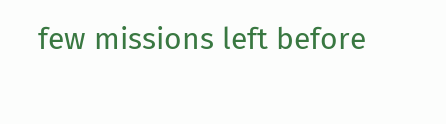few missions left before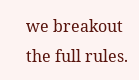we breakout the full rules.